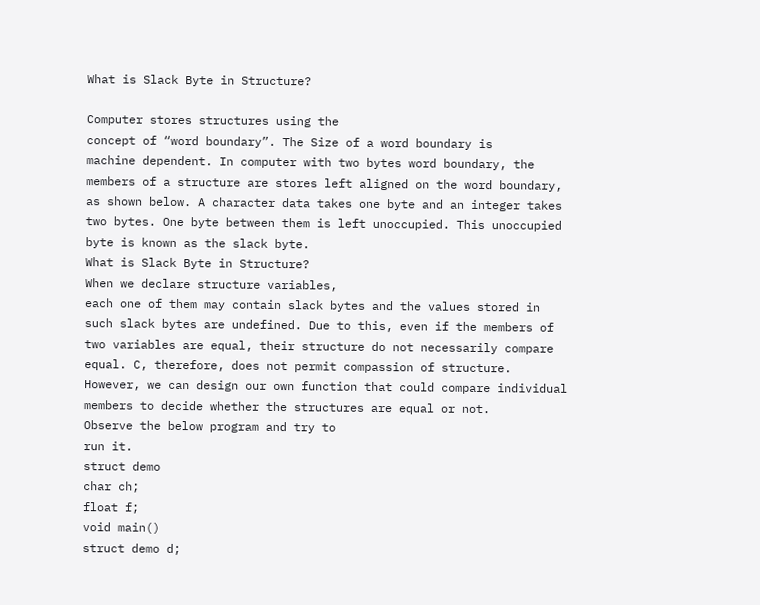What is Slack Byte in Structure?

Computer stores structures using the
concept of “word boundary”. The Size of a word boundary is
machine dependent. In computer with two bytes word boundary, the
members of a structure are stores left aligned on the word boundary,
as shown below. A character data takes one byte and an integer takes
two bytes. One byte between them is left unoccupied. This unoccupied
byte is known as the slack byte.
What is Slack Byte in Structure?
When we declare structure variables,
each one of them may contain slack bytes and the values stored in
such slack bytes are undefined. Due to this, even if the members of
two variables are equal, their structure do not necessarily compare
equal. C, therefore, does not permit compassion of structure.
However, we can design our own function that could compare individual
members to decide whether the structures are equal or not.
Observe the below program and try to
run it.
struct demo
char ch;
float f;
void main()
struct demo d;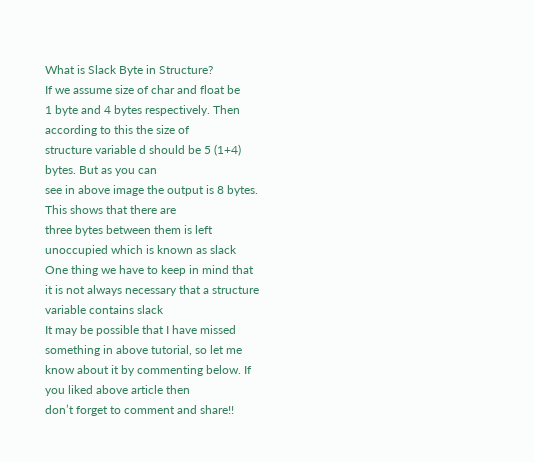What is Slack Byte in Structure?
If we assume size of char and float be
1 byte and 4 bytes respectively. Then according to this the size of
structure variable d should be 5 (1+4) bytes. But as you can
see in above image the output is 8 bytes. This shows that there are
three bytes between them is left unoccupied which is known as slack
One thing we have to keep in mind that
it is not always necessary that a structure variable contains slack
It may be possible that I have missed something in above tutorial, so let me know about it by commenting below. If you liked above article then
don’t forget to comment and share!!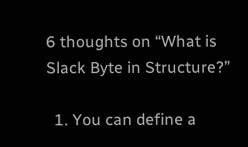6 thoughts on “What is Slack Byte in Structure?”

  1. You can define a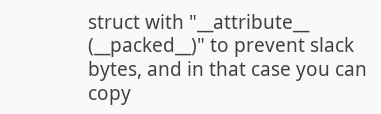struct with "__attribute__ (__packed__)" to prevent slack bytes, and in that case you can copy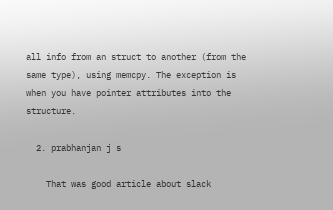all info from an struct to another (from the same type), using memcpy. The exception is when you have pointer attributes into the structure.

  2. prabhanjan j s

    That was good article about slack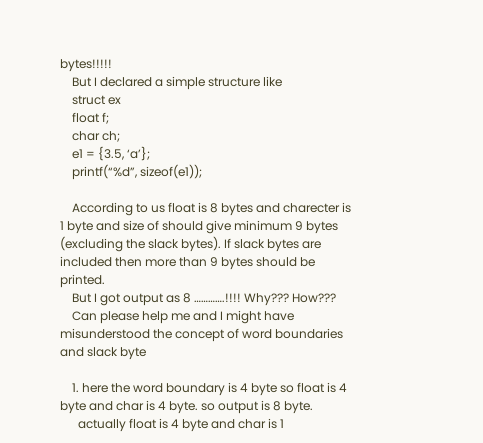bytes!!!!!
    But I declared a simple structure like
    struct ex
    float f;
    char ch;
    e1 = {3.5, ‘a’};
    printf(“%d”, sizeof(e1));

    According to us float is 8 bytes and charecter is 1 byte and size of should give minimum 9 bytes (excluding the slack bytes). If slack bytes are included then more than 9 bytes should be printed.
    But I got output as 8 ………….!!!! Why??? How???
    Can please help me and I might have misunderstood the concept of word boundaries and slack byte

    1. here the word boundary is 4 byte so float is 4 byte and char is 4 byte. so output is 8 byte.
      actually float is 4 byte and char is 1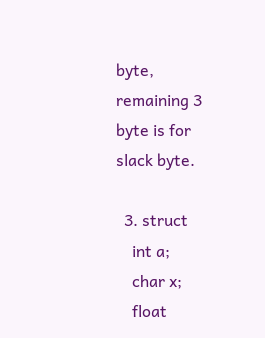byte, remaining 3 byte is for slack byte.

  3. struct
    int a;
    char x;
    float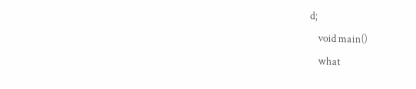d;
    void main()
    what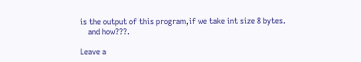is the output of this program,if we take int size 8 bytes.
    and how???.

Leave a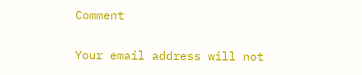Comment

Your email address will not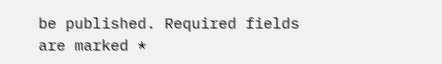be published. Required fields are marked *